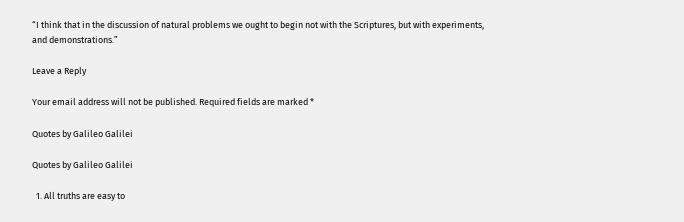“I think that in the discussion of natural problems we ought to begin not with the Scriptures, but with experiments, and demonstrations.”

Leave a Reply

Your email address will not be published. Required fields are marked *

Quotes by Galileo Galilei

Quotes by Galileo Galilei

  1. All truths are easy to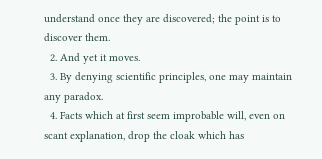understand once they are discovered; the point is to discover them.
  2. And yet it moves.
  3. By denying scientific principles, one may maintain any paradox.
  4. Facts which at first seem improbable will, even on scant explanation, drop the cloak which has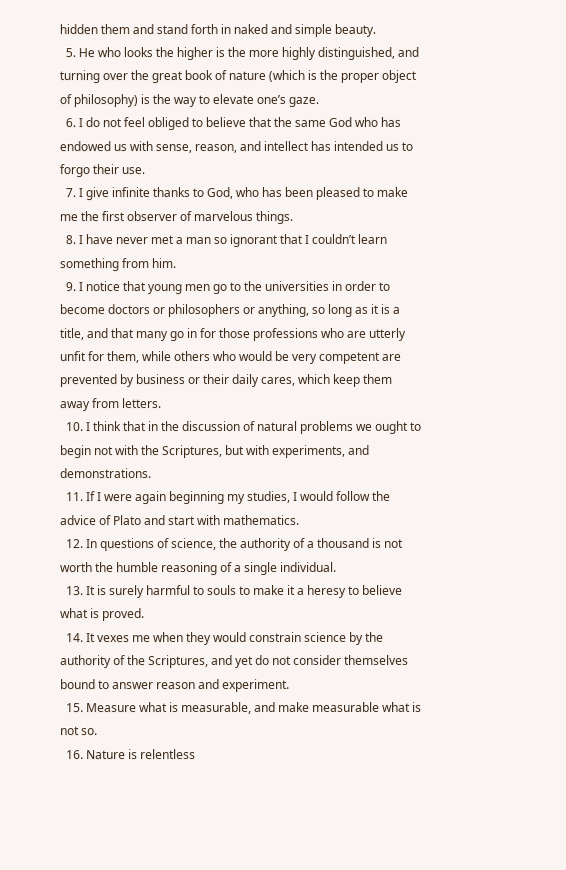hidden them and stand forth in naked and simple beauty.
  5. He who looks the higher is the more highly distinguished, and turning over the great book of nature (which is the proper object of philosophy) is the way to elevate one’s gaze.
  6. I do not feel obliged to believe that the same God who has endowed us with sense, reason, and intellect has intended us to forgo their use.
  7. I give infinite thanks to God, who has been pleased to make me the first observer of marvelous things.
  8. I have never met a man so ignorant that I couldn’t learn something from him.
  9. I notice that young men go to the universities in order to become doctors or philosophers or anything, so long as it is a title, and that many go in for those professions who are utterly unfit for them, while others who would be very competent are prevented by business or their daily cares, which keep them away from letters.
  10. I think that in the discussion of natural problems we ought to begin not with the Scriptures, but with experiments, and demonstrations.
  11. If I were again beginning my studies, I would follow the advice of Plato and start with mathematics.
  12. In questions of science, the authority of a thousand is not worth the humble reasoning of a single individual.
  13. It is surely harmful to souls to make it a heresy to believe what is proved.
  14. It vexes me when they would constrain science by the authority of the Scriptures, and yet do not consider themselves bound to answer reason and experiment.
  15. Measure what is measurable, and make measurable what is not so.
  16. Nature is relentless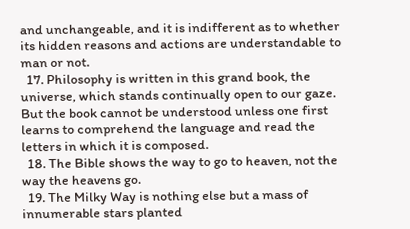and unchangeable, and it is indifferent as to whether its hidden reasons and actions are understandable to man or not.
  17. Philosophy is written in this grand book, the universe, which stands continually open to our gaze. But the book cannot be understood unless one first learns to comprehend the language and read the letters in which it is composed.
  18. The Bible shows the way to go to heaven, not the way the heavens go.
  19. The Milky Way is nothing else but a mass of innumerable stars planted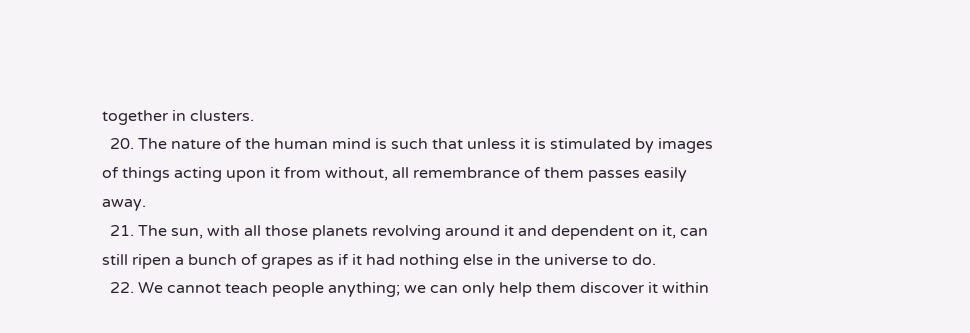together in clusters.
  20. The nature of the human mind is such that unless it is stimulated by images of things acting upon it from without, all remembrance of them passes easily away.
  21. The sun, with all those planets revolving around it and dependent on it, can still ripen a bunch of grapes as if it had nothing else in the universe to do.
  22. We cannot teach people anything; we can only help them discover it within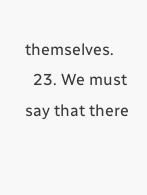themselves.
  23. We must say that there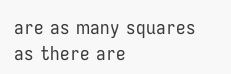are as many squares as there are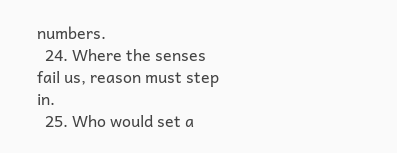numbers.
  24. Where the senses fail us, reason must step in.
  25. Who would set a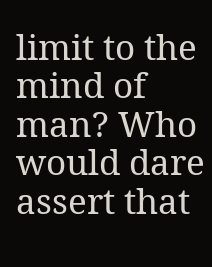limit to the mind of man? Who would dare assert that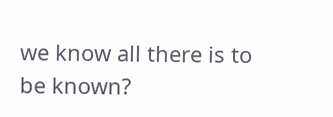we know all there is to be known?